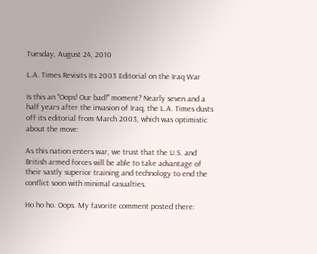Tuesday, August 24, 2010

L.A. Times Revisits Its 2003 Editorial on the Iraq War

Is this an "Oops! Our bad!" moment? Nearly seven and a half years after the invasion of Iraq, the L.A. Times dusts off its editorial from March 2003, which was optimistic about the move:

As this nation enters war, we trust that the U.S. and British armed forces will be able to take advantage of their vastly superior training and technology to end the conflict soon with minimal casualties.

Ho ho ho. Oops. My favorite comment posted there: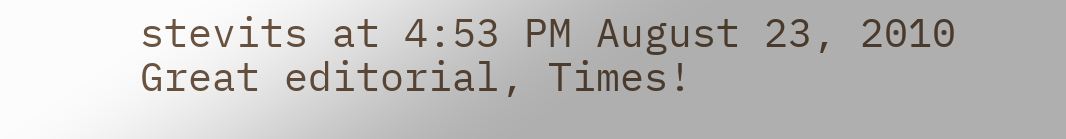stevits at 4:53 PM August 23, 2010
Great editorial, Times!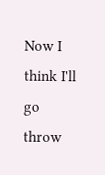Now I think I'll go throw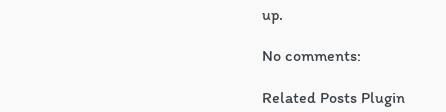up.

No comments:

Related Posts Plugin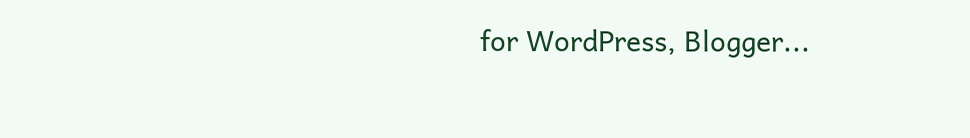for WordPress, Blogger...